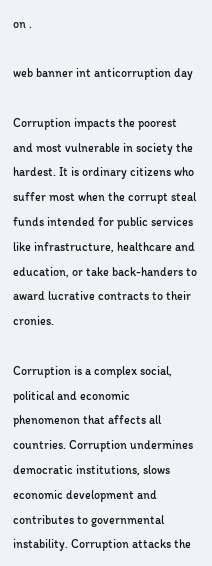on .

web banner int anticorruption day

Corruption impacts the poorest and most vulnerable in society the hardest. It is ordinary citizens who suffer most when the corrupt steal funds intended for public services like infrastructure, healthcare and education, or take back-handers to award lucrative contracts to their cronies.

Corruption is a complex social, political and economic phenomenon that affects all countries. Corruption undermines democratic institutions, slows economic development and contributes to governmental instability. Corruption attacks the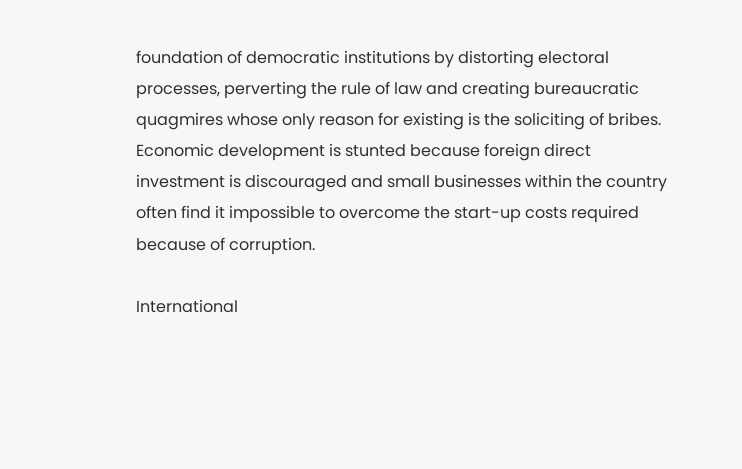foundation of democratic institutions by distorting electoral processes, perverting the rule of law and creating bureaucratic quagmires whose only reason for existing is the soliciting of bribes. Economic development is stunted because foreign direct investment is discouraged and small businesses within the country often find it impossible to overcome the start-up costs required because of corruption.

International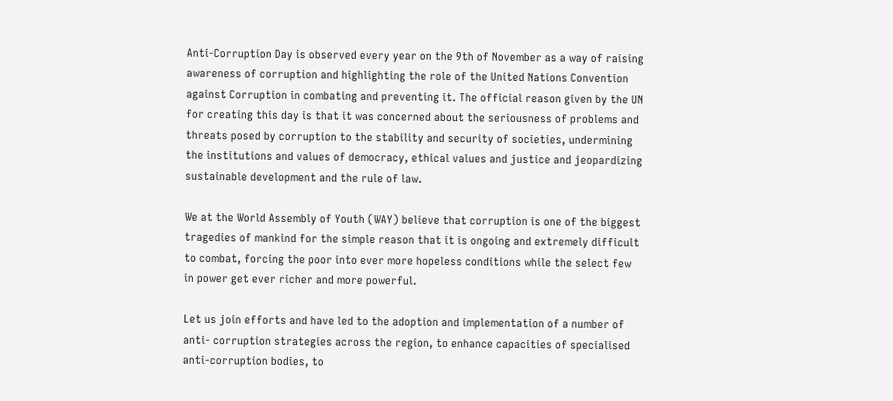Anti-Corruption Day is observed every year on the 9th of November as a way of raising awareness of corruption and highlighting the role of the United Nations Convention against Corruption in combating and preventing it. The official reason given by the UN for creating this day is that it was concerned about the seriousness of problems and threats posed by corruption to the stability and security of societies, undermining the institutions and values of democracy, ethical values and justice and jeopardizing sustainable development and the rule of law.

We at the World Assembly of Youth (WAY) believe that corruption is one of the biggest tragedies of mankind for the simple reason that it is ongoing and extremely difficult to combat, forcing the poor into ever more hopeless conditions while the select few in power get ever richer and more powerful.

Let us join efforts and have led to the adoption and implementation of a number of anti- corruption strategies across the region, to enhance capacities of specialised anti-corruption bodies, to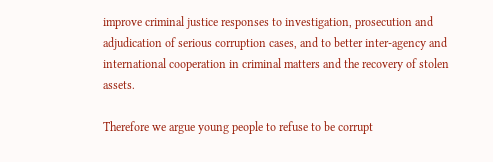improve criminal justice responses to investigation, prosecution and adjudication of serious corruption cases, and to better inter-agency and international cooperation in criminal matters and the recovery of stolen assets.

Therefore we argue young people to refuse to be corrupt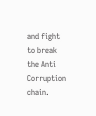and fight to break the Anti Corruption chain.